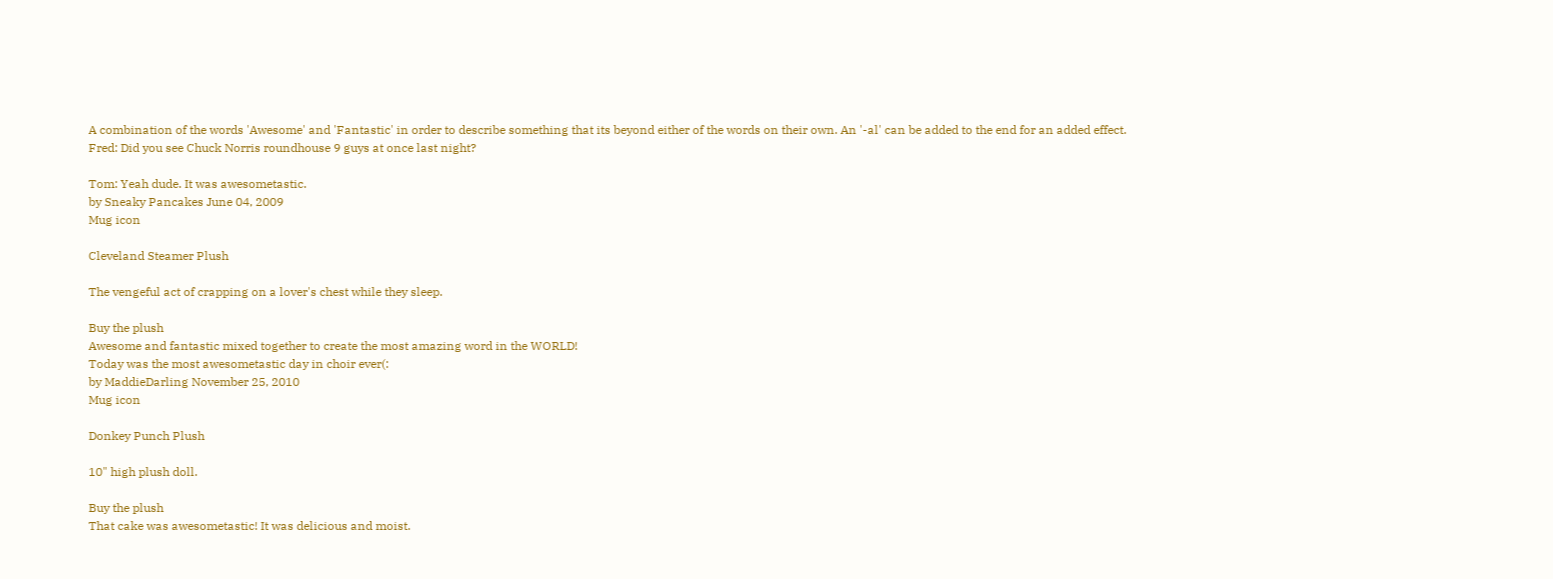A combination of the words 'Awesome' and 'Fantastic' in order to describe something that its beyond either of the words on their own. An '-al' can be added to the end for an added effect.
Fred: Did you see Chuck Norris roundhouse 9 guys at once last night?

Tom: Yeah dude. It was awesometastic.
by Sneaky Pancakes June 04, 2009
Mug icon

Cleveland Steamer Plush

The vengeful act of crapping on a lover's chest while they sleep.

Buy the plush
Awesome and fantastic mixed together to create the most amazing word in the WORLD!
Today was the most awesometastic day in choir ever(:
by MaddieDarling November 25, 2010
Mug icon

Donkey Punch Plush

10" high plush doll.

Buy the plush
That cake was awesometastic! It was delicious and moist.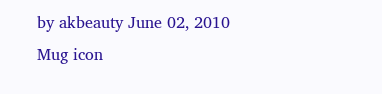by akbeauty June 02, 2010
Mug icon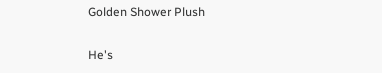Golden Shower Plush

He's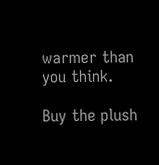warmer than you think.

Buy the plush